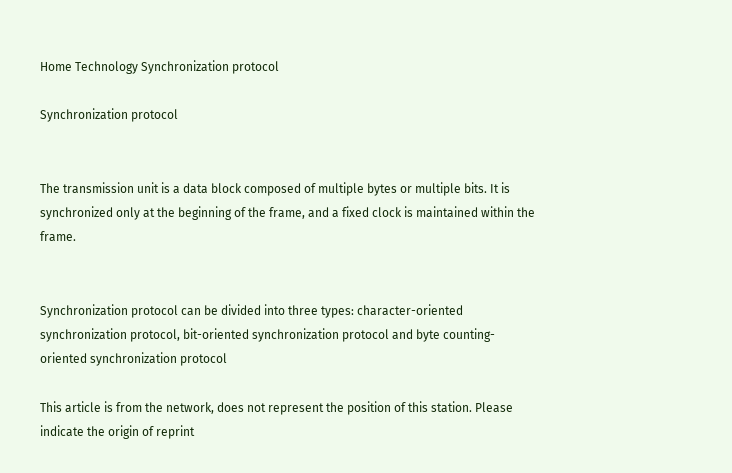Home Technology Synchronization protocol

Synchronization protocol


The transmission unit is a data block composed of multiple bytes or multiple bits. It is synchronized only at the beginning of the frame, and a fixed clock is maintained within the frame.


Synchronization protocol can be divided into three types: character-oriented synchronization protocol, bit-oriented synchronization protocol and byte counting-oriented synchronization protocol

This article is from the network, does not represent the position of this station. Please indicate the origin of reprint